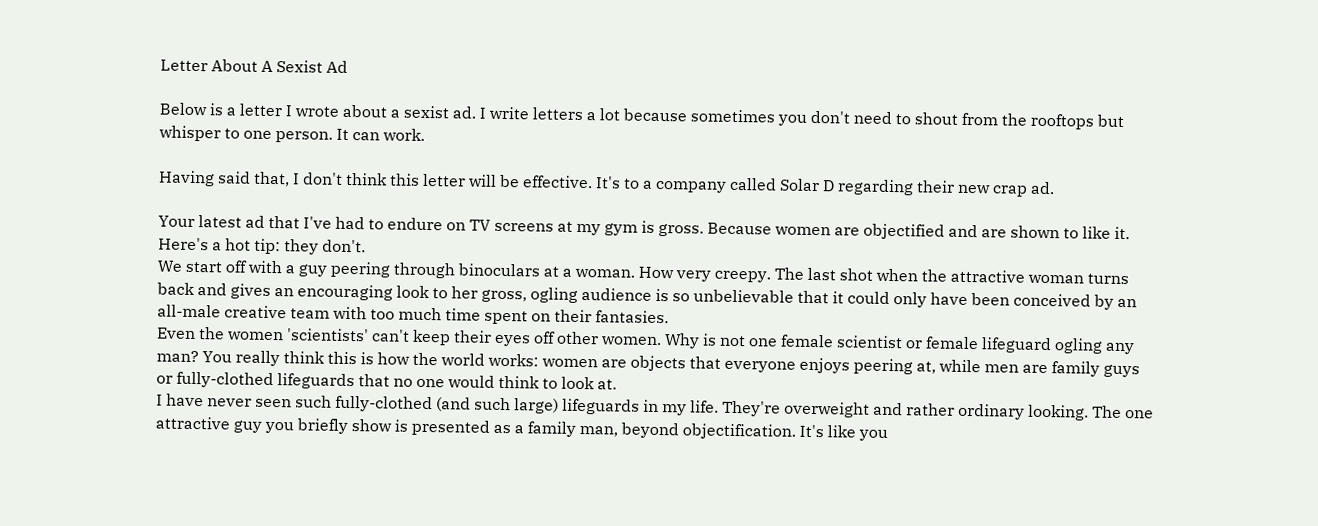Letter About A Sexist Ad

Below is a letter I wrote about a sexist ad. I write letters a lot because sometimes you don't need to shout from the rooftops but whisper to one person. It can work.

Having said that, I don't think this letter will be effective. It's to a company called Solar D regarding their new crap ad.

Your latest ad that I've had to endure on TV screens at my gym is gross. Because women are objectified and are shown to like it. Here's a hot tip: they don't.
We start off with a guy peering through binoculars at a woman. How very creepy. The last shot when the attractive woman turns back and gives an encouraging look to her gross, ogling audience is so unbelievable that it could only have been conceived by an all-male creative team with too much time spent on their fantasies.
Even the women 'scientists' can't keep their eyes off other women. Why is not one female scientist or female lifeguard ogling any man? You really think this is how the world works: women are objects that everyone enjoys peering at, while men are family guys or fully-clothed lifeguards that no one would think to look at.
I have never seen such fully-clothed (and such large) lifeguards in my life. They're overweight and rather ordinary looking. The one attractive guy you briefly show is presented as a family man, beyond objectification. It's like you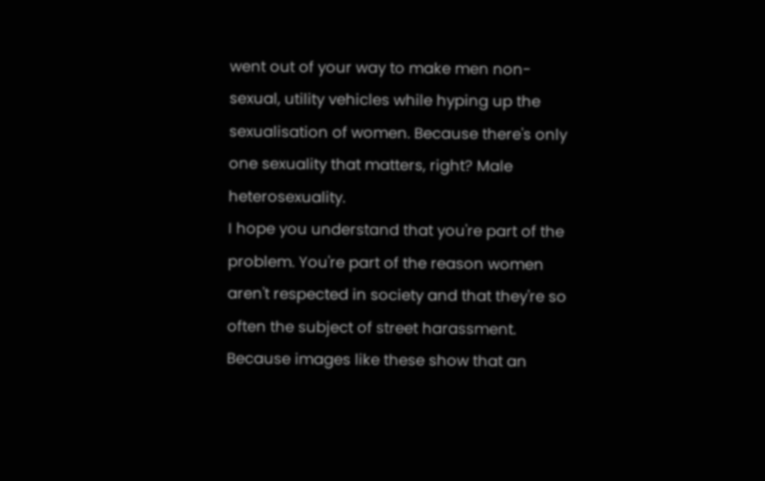went out of your way to make men non-sexual, utility vehicles while hyping up the sexualisation of women. Because there's only one sexuality that matters, right? Male heterosexuality.
I hope you understand that you're part of the problem. You're part of the reason women aren't respected in society and that they're so often the subject of street harassment. Because images like these show that an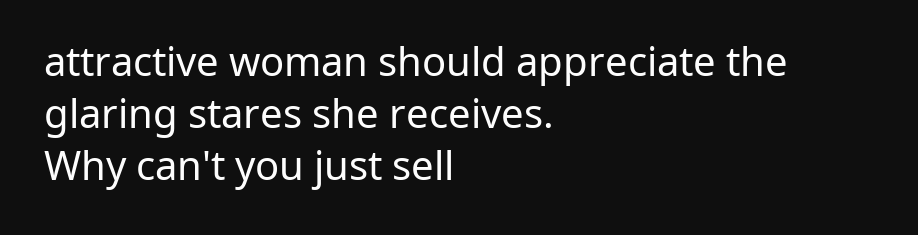attractive woman should appreciate the glaring stares she receives.
Why can't you just sell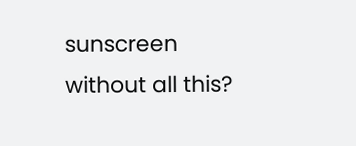sunscreen without all this?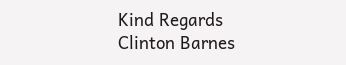Kind Regards
Clinton Barnes